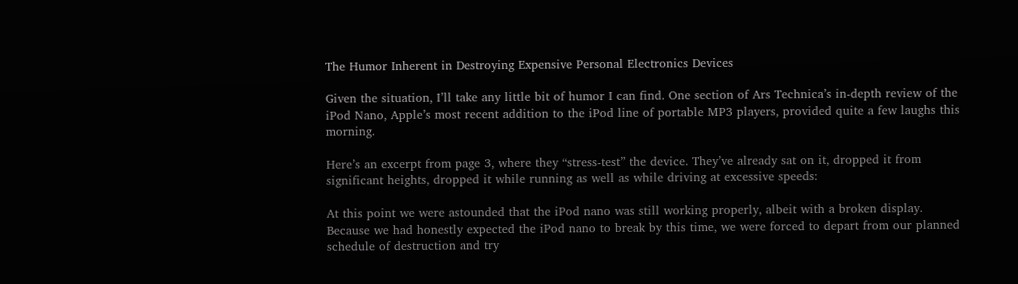The Humor Inherent in Destroying Expensive Personal Electronics Devices

Given the situation, I’ll take any little bit of humor I can find. One section of Ars Technica’s in-depth review of the iPod Nano, Apple’s most recent addition to the iPod line of portable MP3 players, provided quite a few laughs this morning.

Here’s an excerpt from page 3, where they “stress-test” the device. They’ve already sat on it, dropped it from significant heights, dropped it while running as well as while driving at excessive speeds:

At this point we were astounded that the iPod nano was still working properly, albeit with a broken display. Because we had honestly expected the iPod nano to break by this time, we were forced to depart from our planned schedule of destruction and try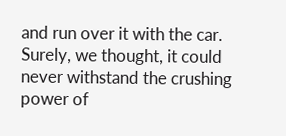and run over it with the car. Surely, we thought, it could never withstand the crushing power of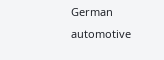German automotive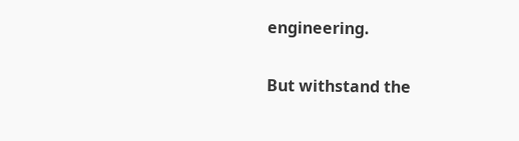engineering.

But withstand the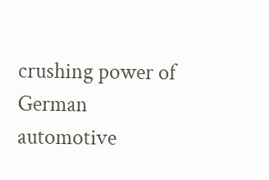crushing power of German automotive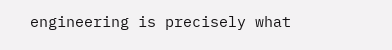engineering is precisely what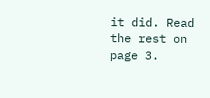it did. Read the rest on page 3.